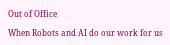Out of Office

When Robots and AI do our work for us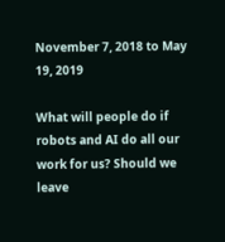November 7, 2018 to May 19, 2019

What will people do if robots and AI do all our work for us? Should we leave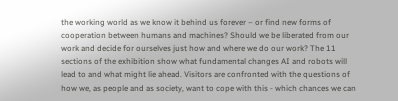the working world as we know it behind us forever – or find new forms of cooperation between humans and machines? Should we be liberated from our work and decide for ourselves just how and where we do our work? The 11 sections of the exhibition show what fundamental changes AI and robots will lead to and what might lie ahead. Visitors are confronted with the questions of how we, as people and as society, want to cope with this - which chances we can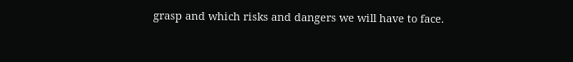grasp and which risks and dangers we will have to face.